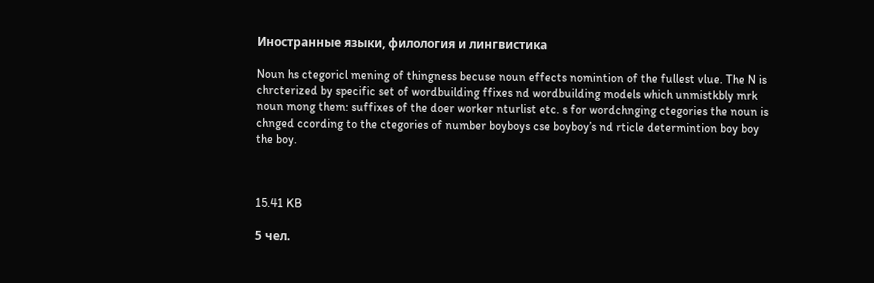Иностранные языки, филология и лингвистика

Noun hs ctegoricl mening of thingness becuse noun effects nomintion of the fullest vlue. The N is chrcterized by specific set of wordbuilding ffixes nd wordbuilding models which unmistkbly mrk noun mong them: suffixes of the doer worker nturlist etc. s for wordchnging ctegories the noun is chnged ccording to the ctegories of number boyboys cse boyboy’s nd rticle determintion boy boy the boy.



15.41 KB

5 чел.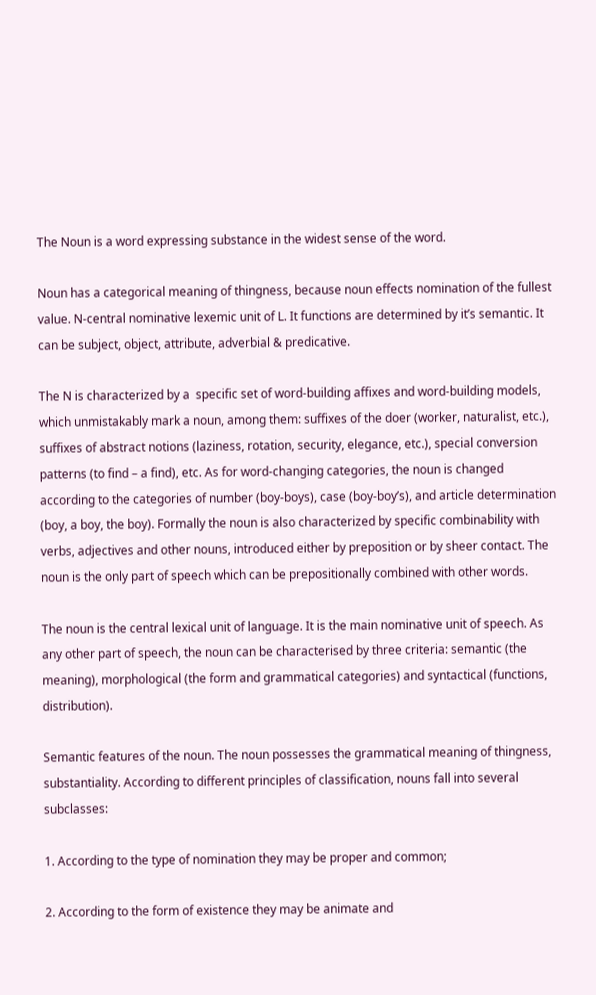The Noun is a word expressing substance in the widest sense of the word.

Noun has a categorical meaning of thingness, because noun effects nomination of the fullest value. N-central nominative lexemic unit of L. It functions are determined by it’s semantic. It can be subject, object, attribute, adverbial & predicative.

The N is characterized by a  specific set of word-building affixes and word-building models, which unmistakably mark a noun, among them: suffixes of the doer (worker, naturalist, etc.), suffixes of abstract notions (laziness, rotation, security, elegance, etc.), special conversion patterns (to find – a find), etc. As for word-changing categories, the noun is changed according to the categories of number (boy-boys), case (boy-boy’s), and article determination (boy, a boy, the boy). Formally the noun is also characterized by specific combinability with verbs, adjectives and other nouns, introduced either by preposition or by sheer contact. The noun is the only part of speech which can be prepositionally combined with other words.

The noun is the central lexical unit of language. It is the main nominative unit of speech. As any other part of speech, the noun can be characterised by three criteria: semantic (the meaning), morphological (the form and grammatical categories) and syntactical (functions, distribution).

Semantic features of the noun. The noun possesses the grammatical meaning of thingness, substantiality. According to different principles of classification, nouns fall into several subclasses:

1. According to the type of nomination they may be proper and common;

2. According to the form of existence they may be animate and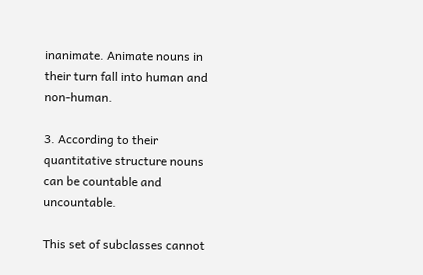inanimate. Animate nouns in their turn fall into human and non-human.

3. According to their quantitative structure nouns can be countable and uncountable.

This set of subclasses cannot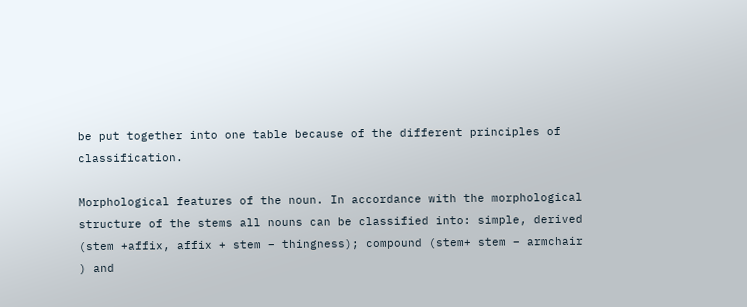be put together into one table because of the different principles of classification.

Morphological features of the noun. In accordance with the morphological structure of the stems all nouns can be classified into: simple, derived (stem +affix, affix + stem – thingness); compound (stem+ stem – armchair ) and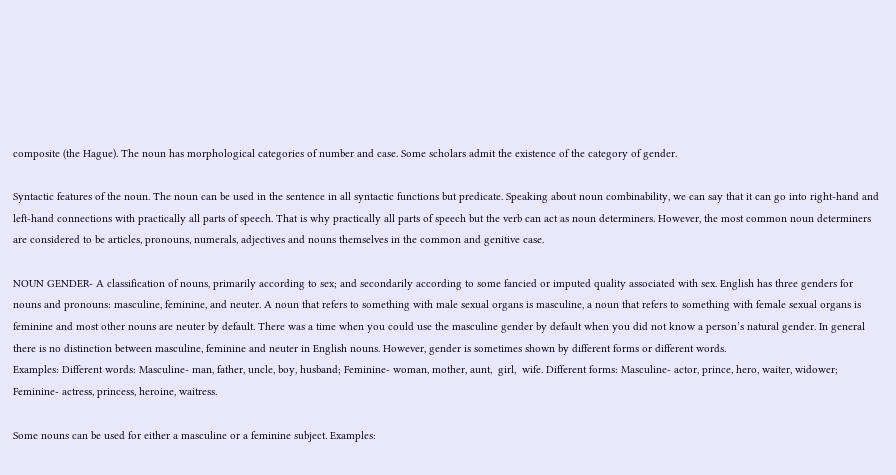composite (the Hague). The noun has morphological categories of number and case. Some scholars admit the existence of the category of gender.

Syntactic features of the noun. The noun can be used in the sentence in all syntactic functions but predicate. Speaking about noun combinability, we can say that it can go into right-hand and left-hand connections with practically all parts of speech. That is why practically all parts of speech but the verb can act as noun determiners. However, the most common noun determiners are considered to be articles, pronouns, numerals, adjectives and nouns themselves in the common and genitive case.

NOUN GENDER- A classification of nouns, primarily according to sex; and secondarily according to some fancied or imputed quality associated with sex. English has three genders for nouns and pronouns: masculine, feminine, and neuter. A noun that refers to something with male sexual organs is masculine, a noun that refers to something with female sexual organs is feminine and most other nouns are neuter by default. There was a time when you could use the masculine gender by default when you did not know a person’s natural gender. In general there is no distinction between masculine, feminine and neuter in English nouns. However, gender is sometimes shown by different forms or different words.
Examples: Different words: Masculine- man, father, uncle, boy, husband; Feminine- woman, mother, aunt,  girl,  wife. Different forms: Masculine- actor, prince, hero, waiter, widower; Feminine- actress, princess, heroine, waitress.

Some nouns can be used for either a masculine or a feminine subject. Examples: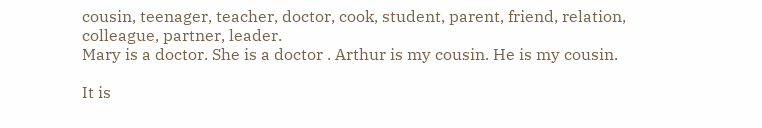cousin, teenager, teacher, doctor, cook, student, parent, friend, relation, colleague, partner, leader.
Mary is a doctor. She is a doctor . Arthur is my cousin. He is my cousin.

It is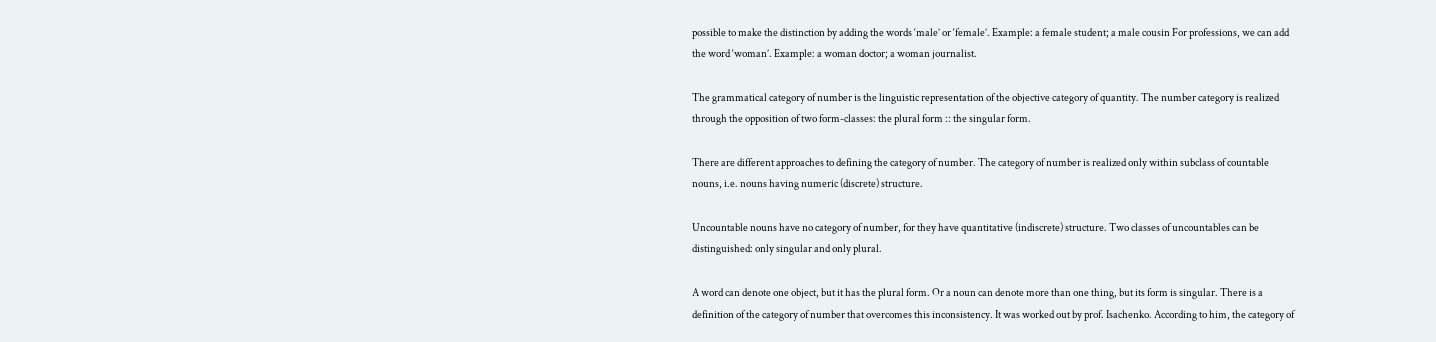possible to make the distinction by adding the words ‘male’ or ‘female’. Example: a female student; a male cousin For professions, we can add the word ‘woman’. Example: a woman doctor; a woman journalist.

The grammatical category of number is the linguistic representation of the objective category of quantity. The number category is realized through the opposition of two form-classes: the plural form :: the singular form.

There are different approaches to defining the category of number. The category of number is realized only within subclass of countable nouns, i.e. nouns having numeric (discrete) structure.

Uncountable nouns have no category of number, for they have quantitative (indiscrete) structure. Two classes of uncountables can be distinguished: only singular and only plural.

A word can denote one object, but it has the plural form. Or a noun can denote more than one thing, but its form is singular. There is a definition of the category of number that overcomes this inconsistency. It was worked out by prof. Isachenko. According to him, the category of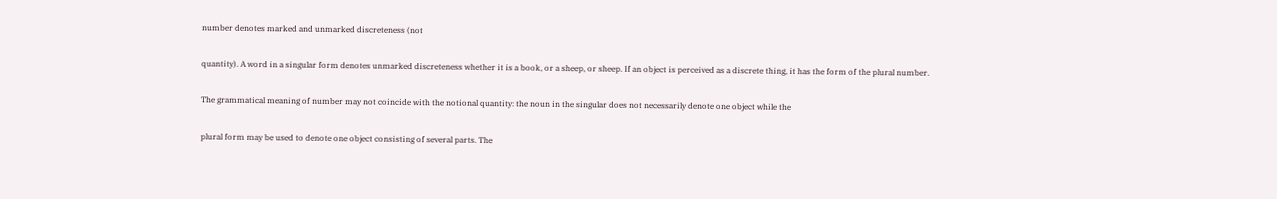number denotes marked and unmarked discreteness (not

quantity). A word in a singular form denotes unmarked discreteness whether it is a book, or a sheep, or sheep. If an object is perceived as a discrete thing, it has the form of the plural number.

The grammatical meaning of number may not coincide with the notional quantity: the noun in the singular does not necessarily denote one object while the

plural form may be used to denote one object consisting of several parts. The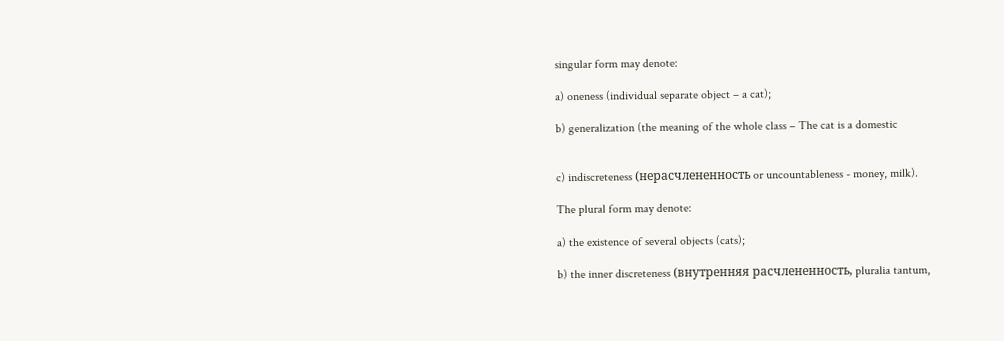singular form may denote:

a) oneness (individual separate object – a cat);

b) generalization (the meaning of the whole class – The cat is a domestic


c) indiscreteness (нерасчлененность or uncountableness - money, milk).

The plural form may denote:

a) the existence of several objects (cats);

b) the inner discreteness (внутренняя расчлененность, pluralia tantum,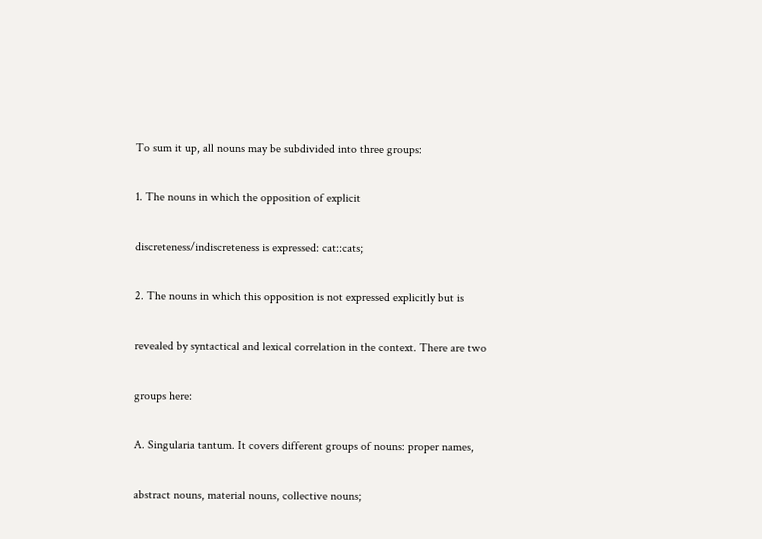To sum it up, all nouns may be subdivided into three groups:

1. The nouns in which the opposition of explicit

discreteness/indiscreteness is expressed: cat::cats;

2. The nouns in which this opposition is not expressed explicitly but is

revealed by syntactical and lexical correlation in the context. There are two

groups here:

A. Singularia tantum. It covers different groups of nouns: proper names,

abstract nouns, material nouns, collective nouns;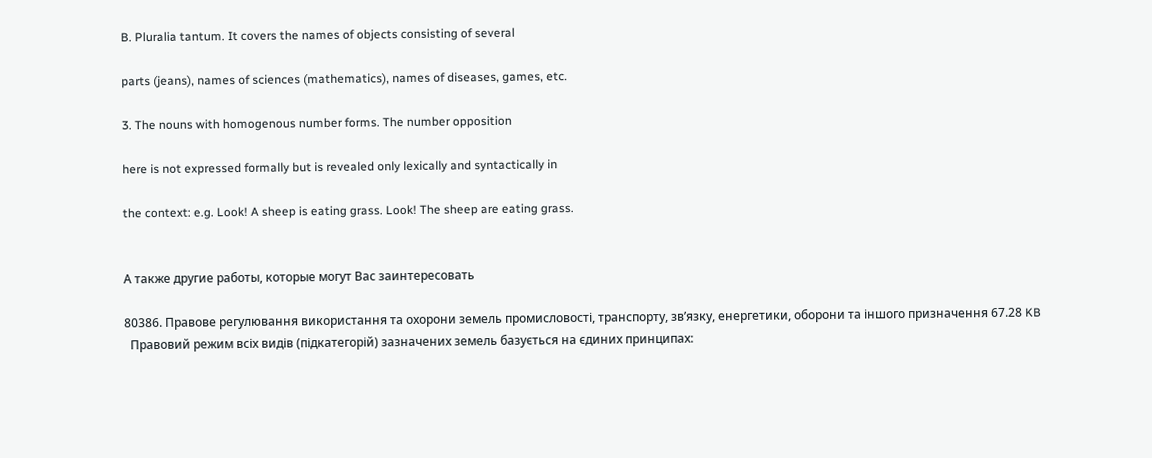B. Pluralia tantum. It covers the names of objects consisting of several

parts (jeans), names of sciences (mathematics), names of diseases, games, etc.

3. The nouns with homogenous number forms. The number opposition

here is not expressed formally but is revealed only lexically and syntactically in

the context: e.g. Look! A sheep is eating grass. Look! The sheep are eating grass.


А также другие работы, которые могут Вас заинтересовать

80386. Правове регулювання використання та охорони земель промисловості, транспорту, зв’язку, енергетики, оборони та іншого призначення 67.28 KB
  Правовий режим всіх видів (підкатегорій) зазначених земель базується на єдиних принципах: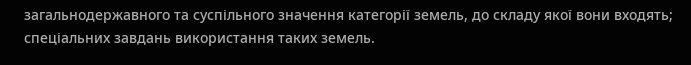загальнодержавного та суспільного значення категорії земель, до складу якої вони входять; спеціальних завдань використання таких земель.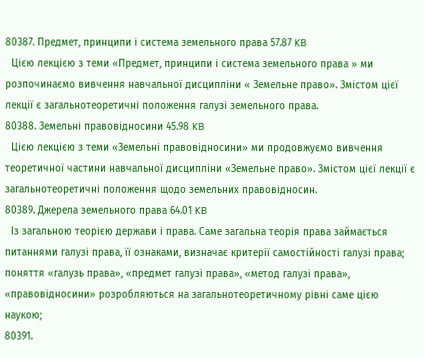80387. Предмет, принципи і система земельного права 57.87 KB
  Цією лекцією з теми «Предмет, принципи і система земельного права » ми розпочинаємо вивчення навчальної дисципліни « Земельне право». Змістом цієї лекції є загальнотеоретичні положення галузі земельного права.
80388. Земельні правовідносини 45.98 KB
  Цією лекцією з теми «Земельні правовідносини» ми продовжуємо вивчення теоретичної частини навчальної дисципліни «Земельне право». Змістом цієї лекції є загальнотеоретичні положення щодо земельних правовідносин.
80389. Джерела земельного права 64.01 KB
  Із загальною теорією держави і права. Саме загальна теорія права займається питаннями галузі права, її ознаками, визначає критерії самостійності галузі права; поняття «галузь права», «предмет галузі права», «метод галузі права», «правовідносини» розробляються на загальнотеоретичному рівні саме цією наукою;
80391.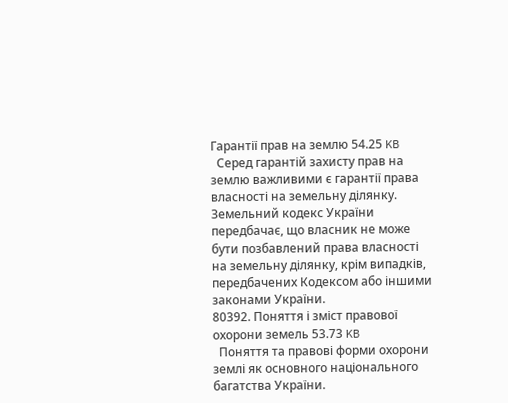Гарантії прав на землю 54.25 KB
  Серед гарантій захисту прав на землю важливими є гарантії права власності на земельну ділянку. Земельний кодекс України передбачає, що власник не може бути позбавлений права власності на земельну ділянку, крім випадків, передбачених Кодексом або іншими законами України.
80392. Поняття і зміст правової охорони земель 53.73 KB
  Поняття та правові форми охорони землі як основного національного багатства України.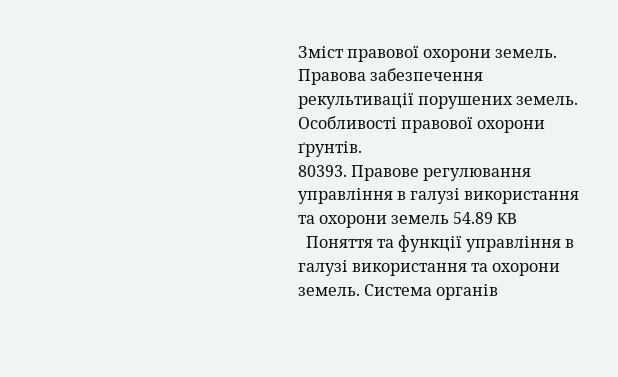Зміст правової охорони земель. Правова забезпечення рекультивації порушених земель. Особливості правової охорони ґрунтів.
80393. Правове регулювання управління в галузі використання та охорони земель 54.89 KB
  Поняття та функції управління в галузі використання та охорони земель. Система органів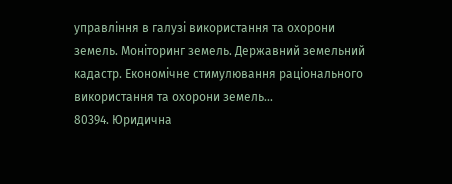управління в галузі використання та охорони земель. Моніторинг земель. Державний земельний кадастр. Економічне стимулювання раціонального використання та охорони земель...
80394. Юридична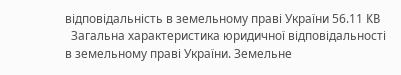відповідальність в земельному праві України 56.11 KB
  Загальна характеристика юридичної відповідальності в земельному праві України. Земельне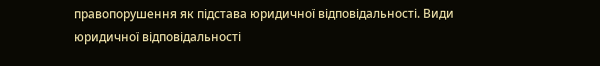правопорушення як підстава юридичної відповідальності. Види юридичної відповідальності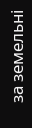за земельні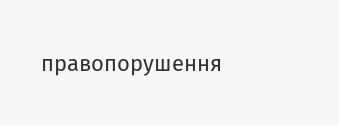правопорушення